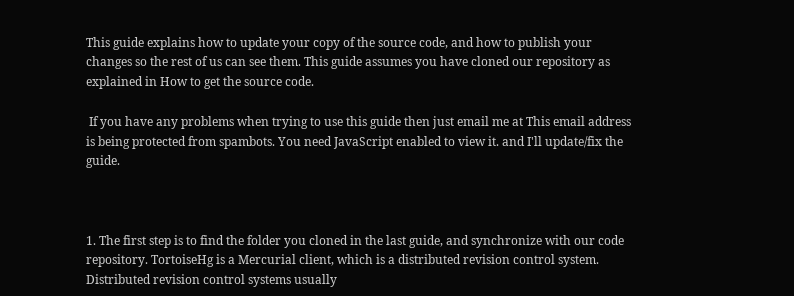This guide explains how to update your copy of the source code, and how to publish your changes so the rest of us can see them. This guide assumes you have cloned our repository as explained in How to get the source code.

 If you have any problems when trying to use this guide then just email me at This email address is being protected from spambots. You need JavaScript enabled to view it. and I'll update/fix the guide.



1. The first step is to find the folder you cloned in the last guide, and synchronize with our code repository. TortoiseHg is a Mercurial client, which is a distributed revision control system. Distributed revision control systems usually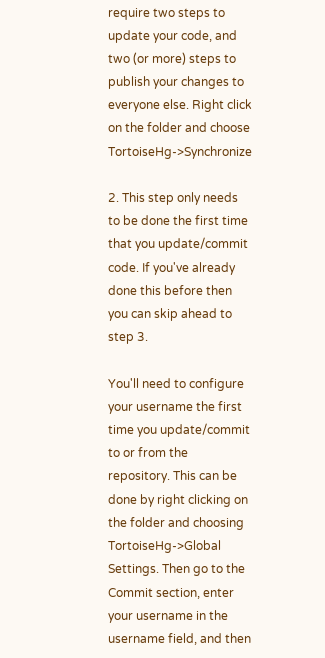require two steps to update your code, and two (or more) steps to publish your changes to everyone else. Right click on the folder and choose TortoiseHg->Synchronize

2. This step only needs to be done the first time that you update/commit code. If you've already done this before then you can skip ahead to step 3.

You'll need to configure your username the first time you update/commit to or from the repository. This can be done by right clicking on the folder and choosing TortoiseHg->Global Settings. Then go to the Commit section, enter your username in the username field, and then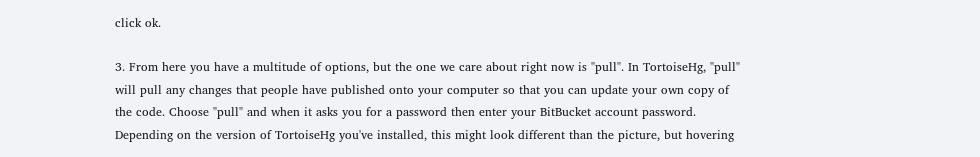click ok.

3. From here you have a multitude of options, but the one we care about right now is "pull". In TortoiseHg, "pull" will pull any changes that people have published onto your computer so that you can update your own copy of the code. Choose "pull" and when it asks you for a password then enter your BitBucket account password. Depending on the version of TortoiseHg you've installed, this might look different than the picture, but hovering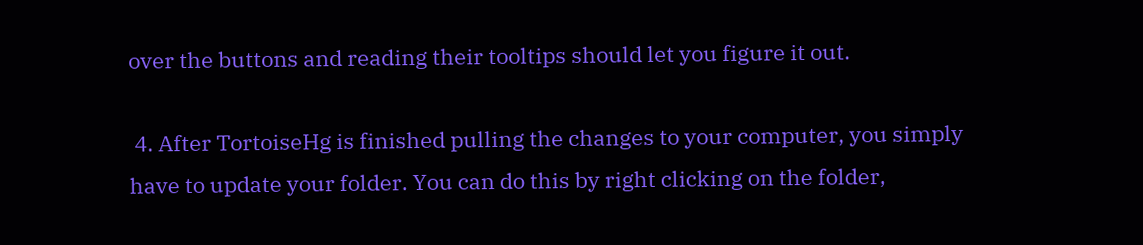over the buttons and reading their tooltips should let you figure it out.

 4. After TortoiseHg is finished pulling the changes to your computer, you simply have to update your folder. You can do this by right clicking on the folder,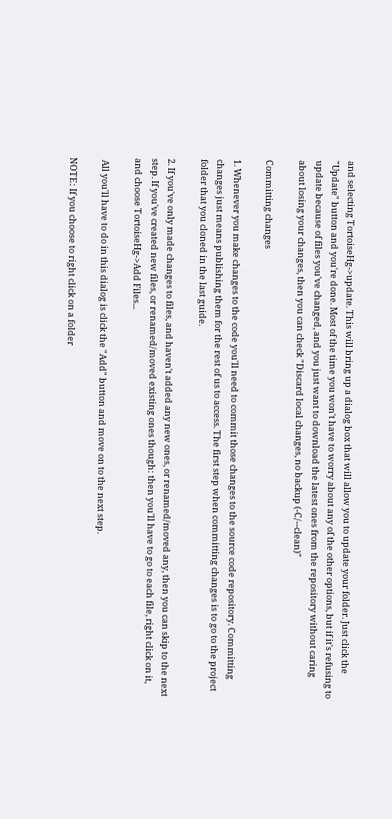and selecting TortoiseHg->update. This will bring up a dialog box that will allow you to update your folder. Just click the "Update" button and you're done. Most of the time you won't have to worry about any of the other options, but if it's refusing to update because of files you've changed, and you just want to download the latest ones from the repository without caring about losing your changes, then you can check "Discard local changes, no backup (-C/--clean)"

Committing changes

1. Whenever you make changes to the code you'll need to commit those changes to the source code repository. Committing changes just means publishing them for the rest of us to access. The first step when committing changes is to go to the project folder that you cloned in the last guide.

2. If you've only made changes to files, and haven't added any new ones, or renamed/moved any, then you can skip to the next step. If you've created new files, or renamed/moved existing ones though: then you'll have to go to each file, right click on it, and choose TortoiseHg->Add Files...

 All you'll have to do in this dialog is click the "Add" button and move on to the next step.

NOTE: If you choose to right click on a folder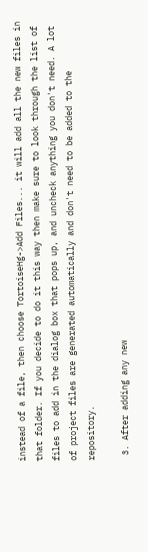instead of a file, then choose TortoiseHg->Add Files... it will add all the new files in that folder. If you decide to do it this way then make sure to look through the list of files to add in the dialog box that pops up, and uncheck anything you don't need. A lot of project files are generated automatically and don't need to be added to the repository.

 3. After adding any new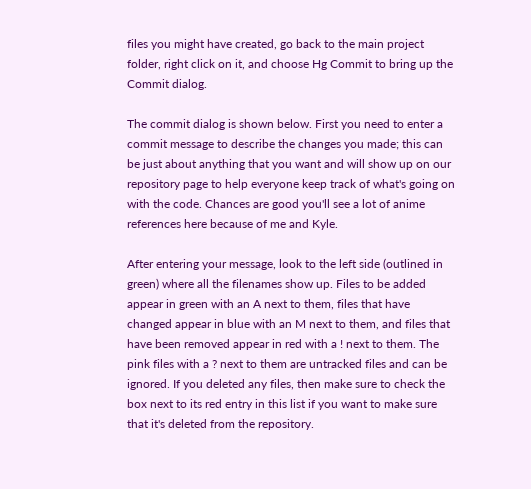files you might have created, go back to the main project folder, right click on it, and choose Hg Commit to bring up the Commit dialog.

The commit dialog is shown below. First you need to enter a commit message to describe the changes you made; this can be just about anything that you want and will show up on our repository page to help everyone keep track of what's going on with the code. Chances are good you'll see a lot of anime references here because of me and Kyle.

After entering your message, look to the left side (outlined in green) where all the filenames show up. Files to be added appear in green with an A next to them, files that have changed appear in blue with an M next to them, and files that have been removed appear in red with a ! next to them. The pink files with a ? next to them are untracked files and can be ignored. If you deleted any files, then make sure to check the box next to its red entry in this list if you want to make sure that it's deleted from the repository.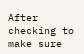After checking to make sure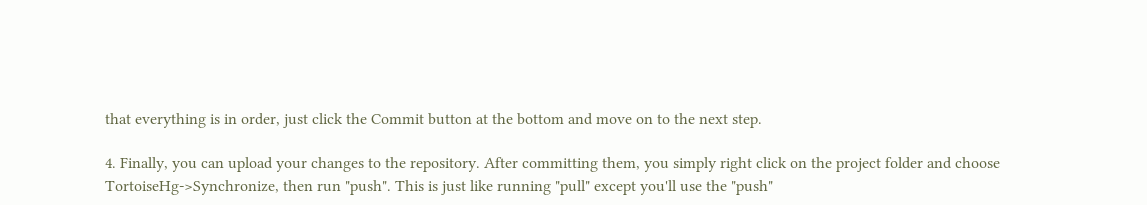that everything is in order, just click the Commit button at the bottom and move on to the next step.

4. Finally, you can upload your changes to the repository. After committing them, you simply right click on the project folder and choose TortoiseHg->Synchronize, then run "push". This is just like running "pull" except you'll use the "push"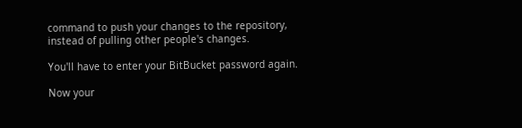command to push your changes to the repository, instead of pulling other people's changes.

You'll have to enter your BitBucket password again.

Now your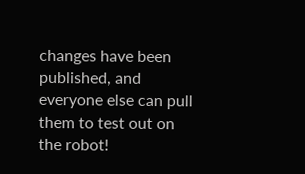changes have been published, and everyone else can pull them to test out on the robot!